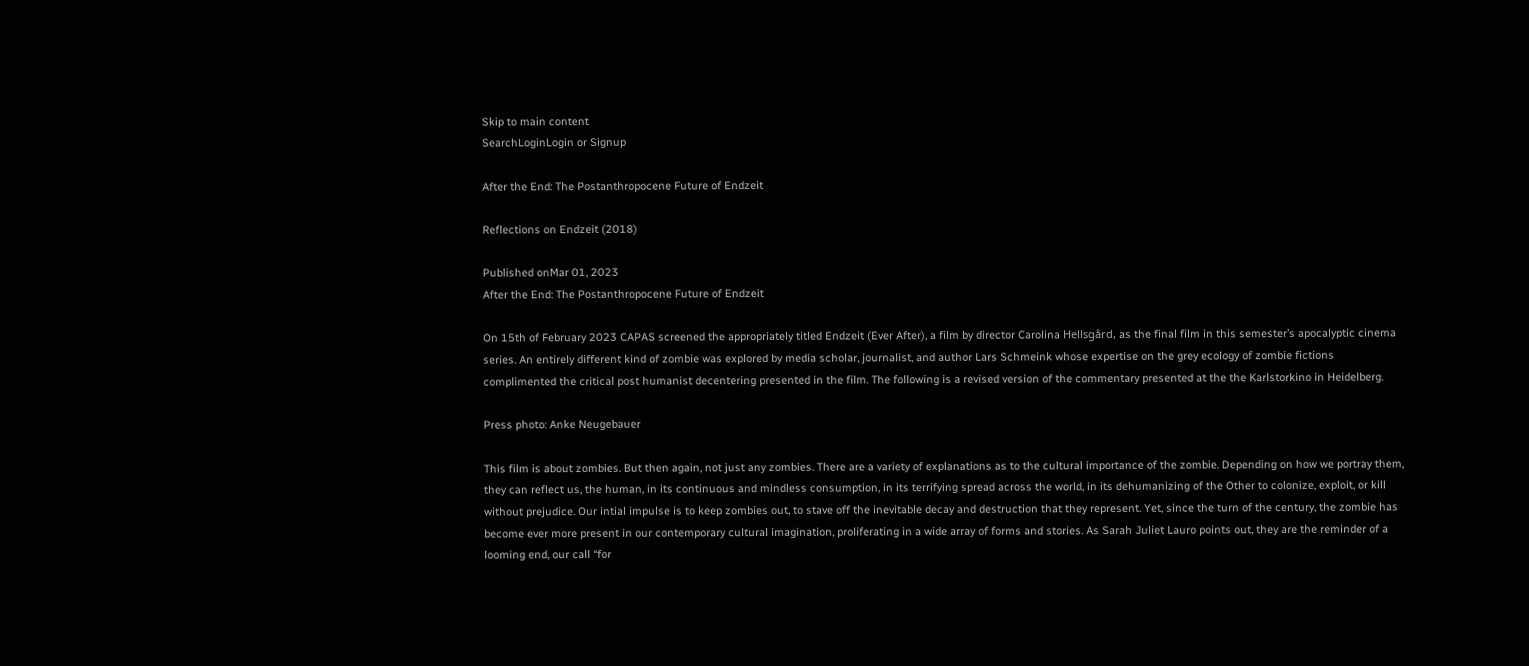Skip to main content
SearchLoginLogin or Signup

After the End: The Postanthropocene Future of Endzeit

Reflections on Endzeit (2018)

Published onMar 01, 2023
After the End: The Postanthropocene Future of Endzeit

On 15th of February 2023 CAPAS screened the appropriately titled Endzeit (Ever After), a film by director Carolina Hellsgård, as the final film in this semester’s apocalyptic cinema series. An entirely different kind of zombie was explored by media scholar, journalist, and author Lars Schmeink whose expertise on the grey ecology of zombie fictions complimented the critical post humanist decentering presented in the film. The following is a revised version of the commentary presented at the the Karlstorkino in Heidelberg.

Press photo: Anke Neugebauer

This film is about zombies. But then again, not just any zombies. There are a variety of explanations as to the cultural importance of the zombie. Depending on how we portray them, they can reflect us, the human, in its continuous and mindless consumption, in its terrifying spread across the world, in its dehumanizing of the Other to colonize, exploit, or kill without prejudice. Our intial impulse is to keep zombies out, to stave off the inevitable decay and destruction that they represent. Yet, since the turn of the century, the zombie has become ever more present in our contemporary cultural imagination, proliferating in a wide array of forms and stories. As Sarah Juliet Lauro points out, they are the reminder of a looming end, our call “for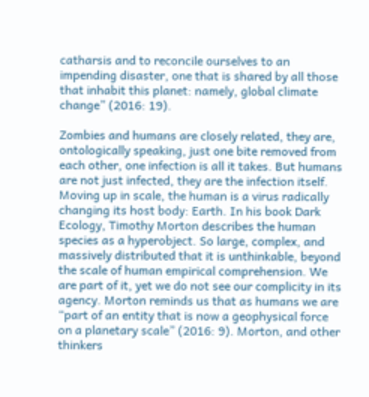catharsis and to reconcile ourselves to an impending disaster, one that is shared by all those that inhabit this planet: namely, global climate change” (2016: 19).

Zombies and humans are closely related, they are, ontologically speaking, just one bite removed from each other, one infection is all it takes. But humans are not just infected, they are the infection itself. Moving up in scale, the human is a virus radically changing its host body: Earth. In his book Dark Ecology, Timothy Morton describes the human species as a hyperobject. So large, complex, and massively distributed that it is unthinkable, beyond the scale of human empirical comprehension. We are part of it, yet we do not see our complicity in its agency. Morton reminds us that as humans we are “part of an entity that is now a geophysical force on a planetary scale” (2016: 9). Morton, and other thinkers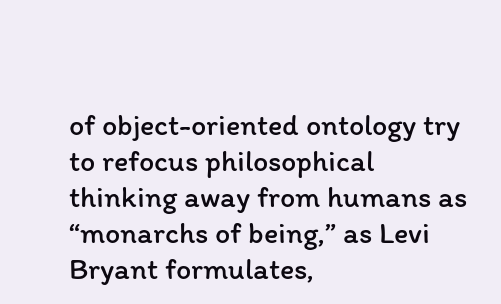of object-oriented ontology try to refocus philosophical thinking away from humans as “monarchs of being,” as Levi Bryant formulates,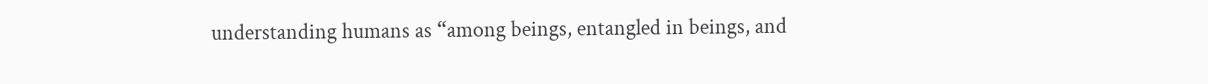understanding humans as “among beings, entangled in beings, and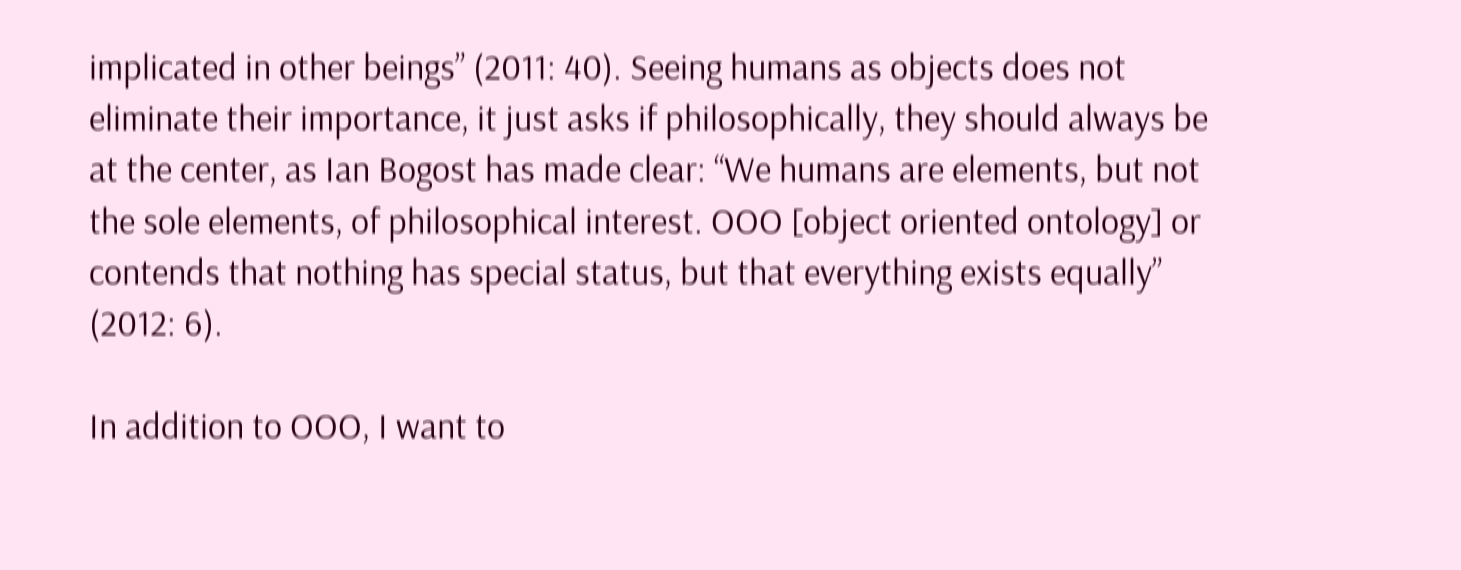implicated in other beings” (2011: 40). Seeing humans as objects does not eliminate their importance, it just asks if philosophically, they should always be at the center, as Ian Bogost has made clear: “We humans are elements, but not the sole elements, of philosophical interest. OOO [object oriented ontology] or contends that nothing has special status, but that everything exists equally” (2012: 6).

In addition to OOO, I want to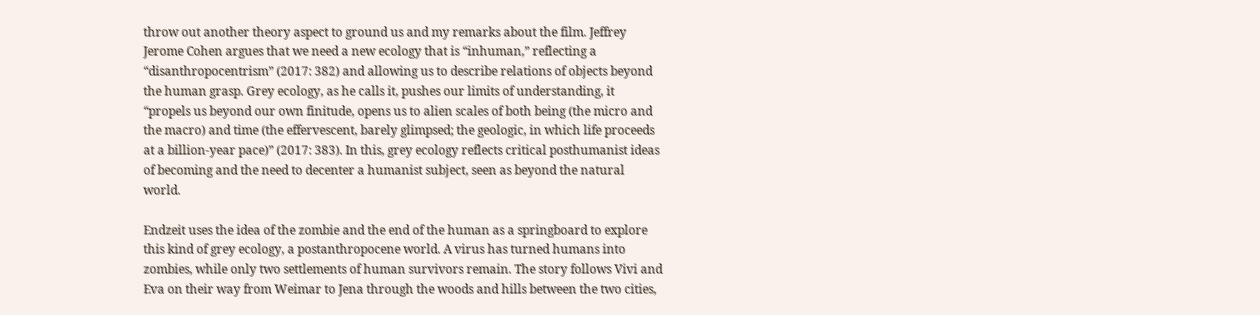throw out another theory aspect to ground us and my remarks about the film. Jeffrey Jerome Cohen argues that we need a new ecology that is “inhuman,” reflecting a “disanthropocentrism” (2017: 382) and allowing us to describe relations of objects beyond the human grasp. Grey ecology, as he calls it, pushes our limits of understanding, it “propels us beyond our own finitude, opens us to alien scales of both being (the micro and the macro) and time (the effervescent, barely glimpsed; the geologic, in which life proceeds at a billion-year pace)” (2017: 383). In this, grey ecology reflects critical posthumanist ideas of becoming and the need to decenter a humanist subject, seen as beyond the natural world.

Endzeit uses the idea of the zombie and the end of the human as a springboard to explore this kind of grey ecology, a postanthropocene world. A virus has turned humans into zombies, while only two settlements of human survivors remain. The story follows Vivi and Eva on their way from Weimar to Jena through the woods and hills between the two cities,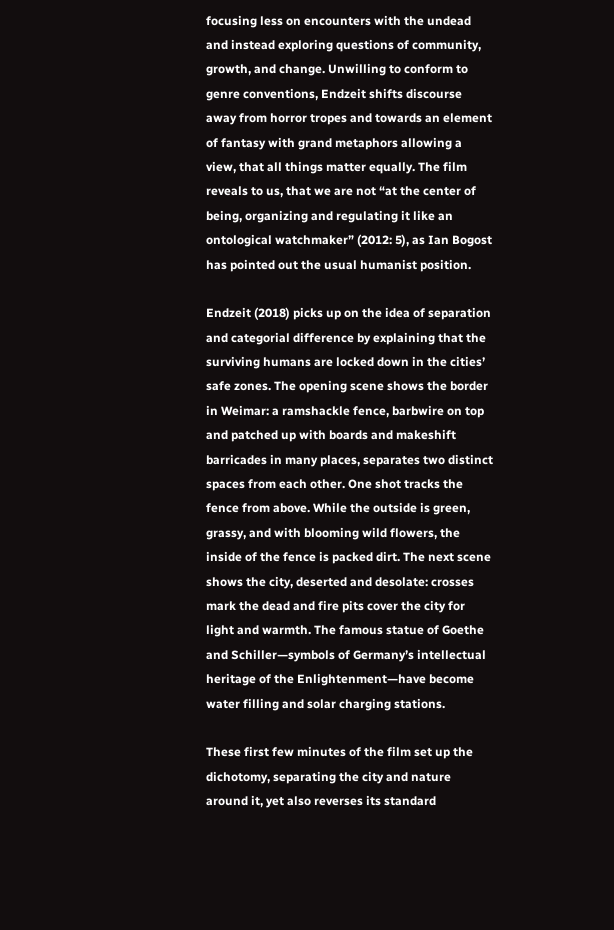focusing less on encounters with the undead and instead exploring questions of community, growth, and change. Unwilling to conform to genre conventions, Endzeit shifts discourse away from horror tropes and towards an element of fantasy with grand metaphors allowing a view, that all things matter equally. The film reveals to us, that we are not “at the center of being, organizing and regulating it like an ontological watchmaker” (2012: 5), as Ian Bogost has pointed out the usual humanist position.

Endzeit (2018) picks up on the idea of separation and categorial difference by explaining that the surviving humans are locked down in the cities’ safe zones. The opening scene shows the border in Weimar: a ramshackle fence, barbwire on top and patched up with boards and makeshift barricades in many places, separates two distinct spaces from each other. One shot tracks the fence from above. While the outside is green, grassy, and with blooming wild flowers, the inside of the fence is packed dirt. The next scene shows the city, deserted and desolate: crosses mark the dead and fire pits cover the city for light and warmth. The famous statue of Goethe and Schiller—symbols of Germany’s intellectual heritage of the Enlightenment—have become water filling and solar charging stations.

These first few minutes of the film set up the dichotomy, separating the city and nature around it, yet also reverses its standard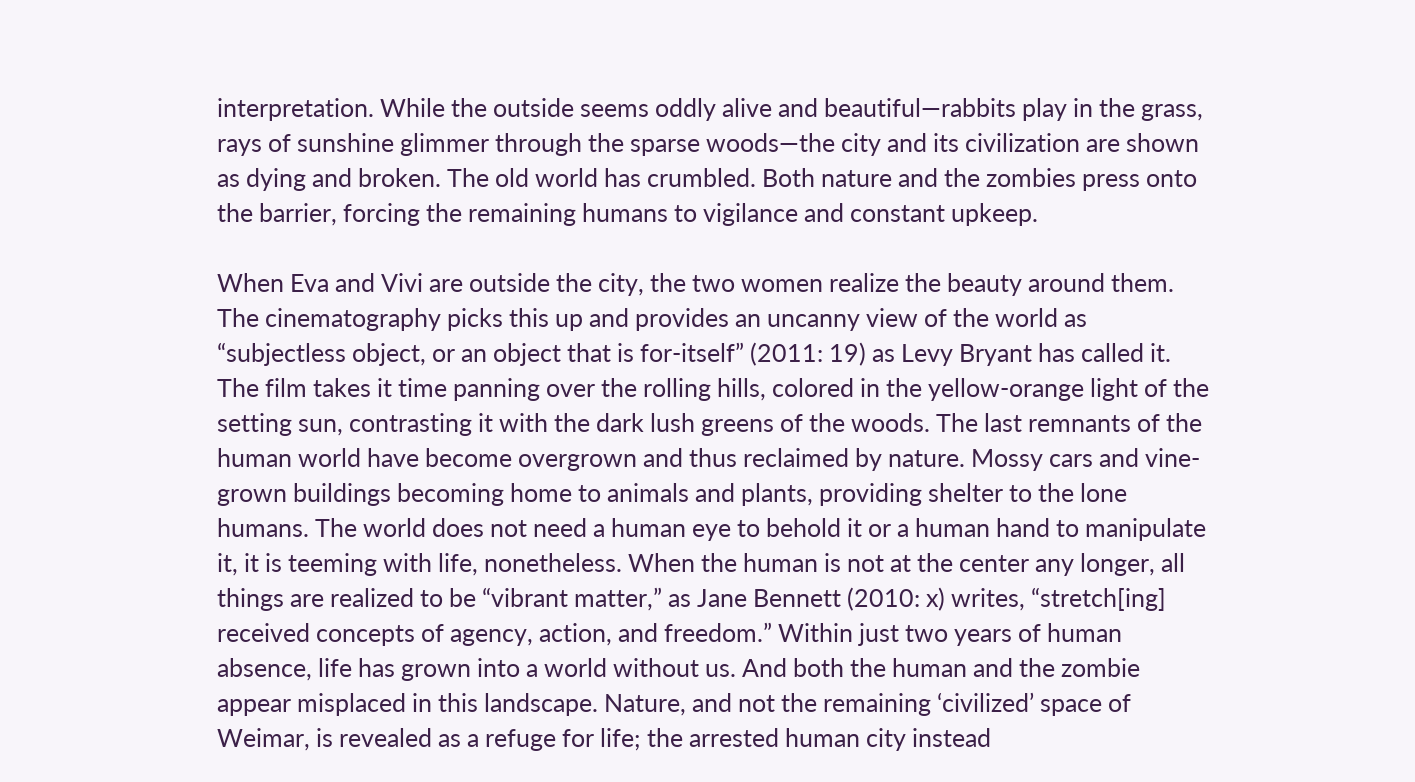interpretation. While the outside seems oddly alive and beautiful—rabbits play in the grass, rays of sunshine glimmer through the sparse woods—the city and its civilization are shown as dying and broken. The old world has crumbled. Both nature and the zombies press onto the barrier, forcing the remaining humans to vigilance and constant upkeep.

When Eva and Vivi are outside the city, the two women realize the beauty around them. The cinematography picks this up and provides an uncanny view of the world as “subjectless object, or an object that is for-itself” (2011: 19) as Levy Bryant has called it. The film takes it time panning over the rolling hills, colored in the yellow-orange light of the setting sun, contrasting it with the dark lush greens of the woods. The last remnants of the human world have become overgrown and thus reclaimed by nature. Mossy cars and vine-grown buildings becoming home to animals and plants, providing shelter to the lone humans. The world does not need a human eye to behold it or a human hand to manipulate it, it is teeming with life, nonetheless. When the human is not at the center any longer, all things are realized to be “vibrant matter,” as Jane Bennett (2010: x) writes, “stretch[ing] received concepts of agency, action, and freedom.” Within just two years of human absence, life has grown into a world without us. And both the human and the zombie appear misplaced in this landscape. Nature, and not the remaining ‘civilized’ space of Weimar, is revealed as a refuge for life; the arrested human city instead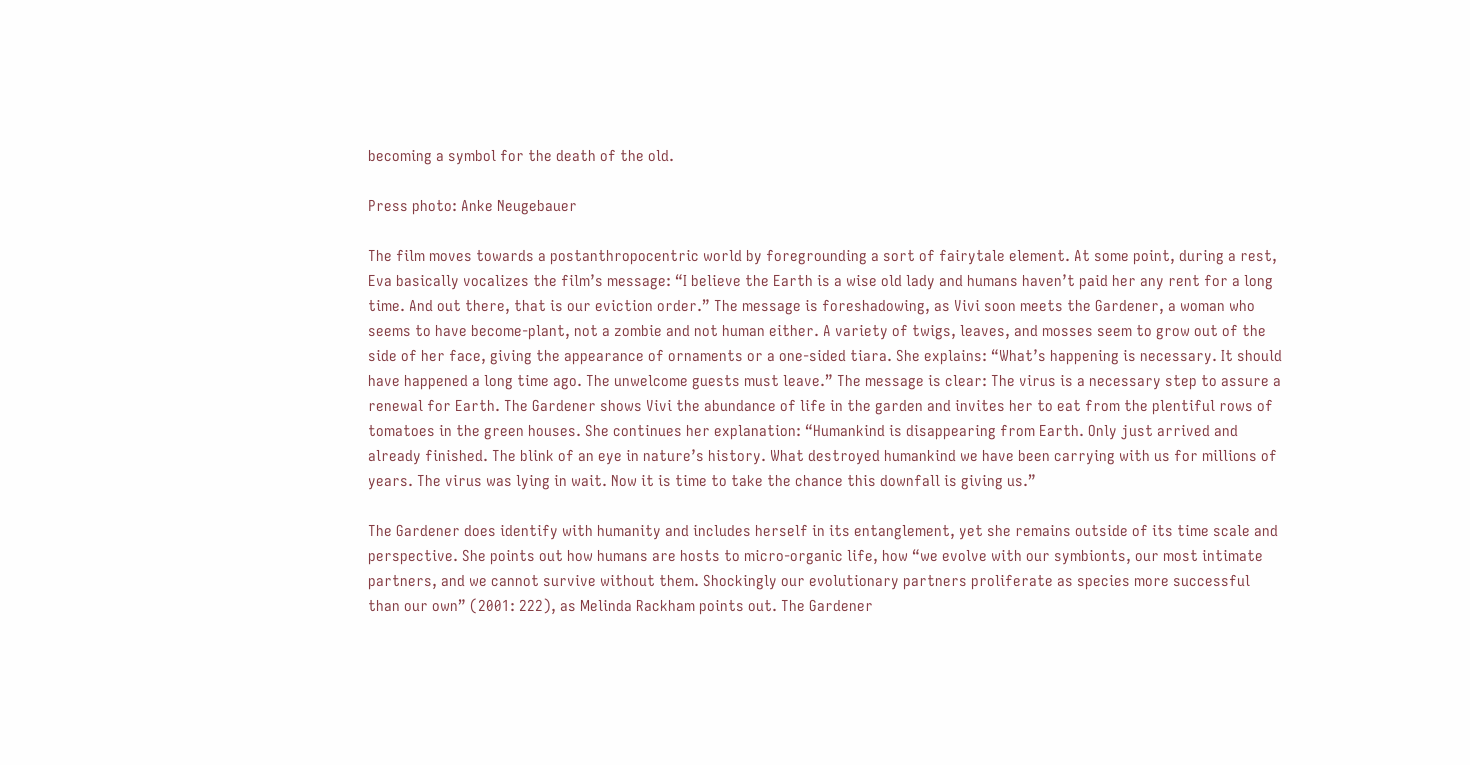becoming a symbol for the death of the old.

Press photo: Anke Neugebauer

The film moves towards a postanthropocentric world by foregrounding a sort of fairytale element. At some point, during a rest, Eva basically vocalizes the film’s message: “I believe the Earth is a wise old lady and humans haven’t paid her any rent for a long time. And out there, that is our eviction order.” The message is foreshadowing, as Vivi soon meets the Gardener, a woman who seems to have become-plant, not a zombie and not human either. A variety of twigs, leaves, and mosses seem to grow out of the side of her face, giving the appearance of ornaments or a one-sided tiara. She explains: “What’s happening is necessary. It should have happened a long time ago. The unwelcome guests must leave.” The message is clear: The virus is a necessary step to assure a renewal for Earth. The Gardener shows Vivi the abundance of life in the garden and invites her to eat from the plentiful rows of tomatoes in the green houses. She continues her explanation: “Humankind is disappearing from Earth. Only just arrived and already finished. The blink of an eye in nature’s history. What destroyed humankind we have been carrying with us for millions of years. The virus was lying in wait. Now it is time to take the chance this downfall is giving us.”

The Gardener does identify with humanity and includes herself in its entanglement, yet she remains outside of its time scale and perspective. She points out how humans are hosts to micro-organic life, how “we evolve with our symbionts, our most intimate partners, and we cannot survive without them. Shockingly our evolutionary partners proliferate as species more successful than our own” (2001: 222), as Melinda Rackham points out. The Gardener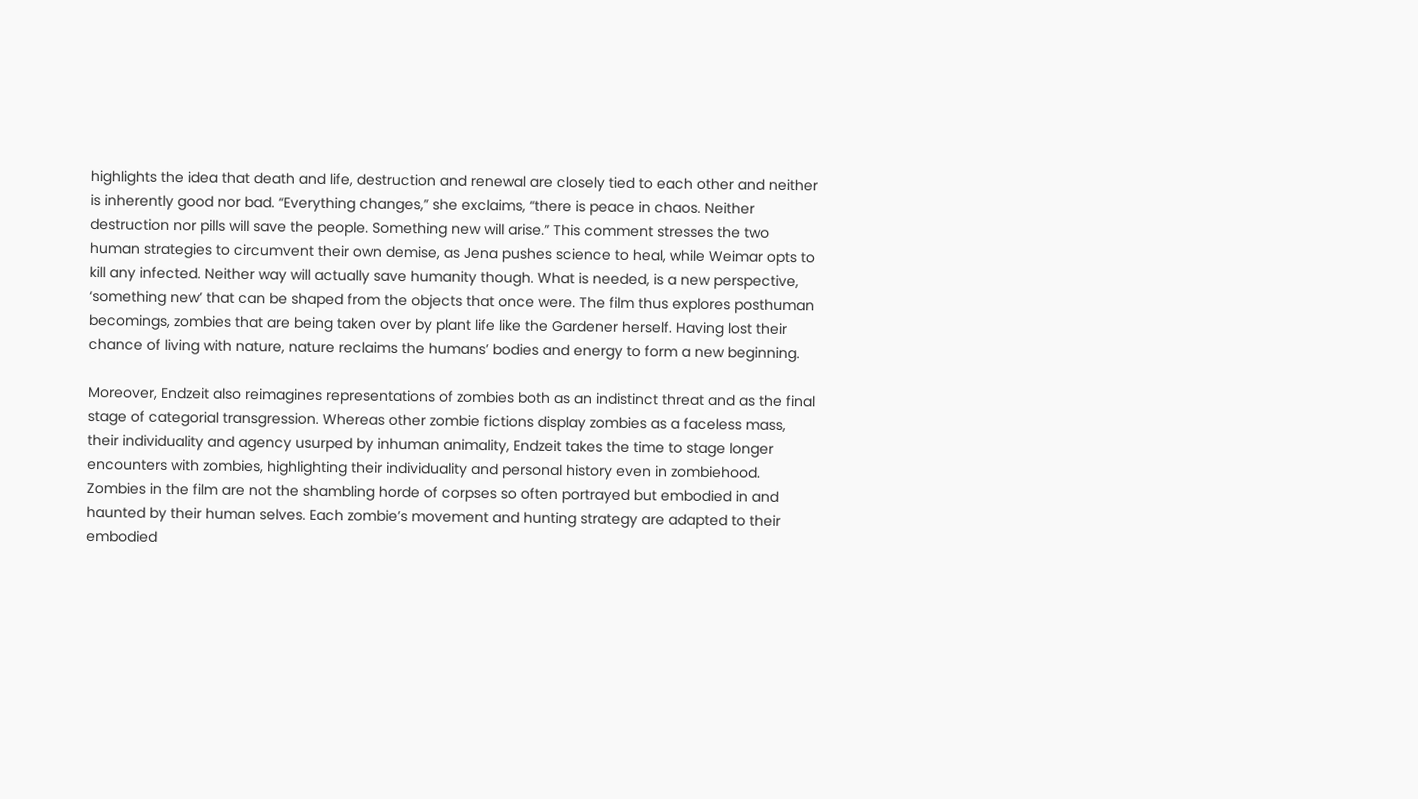highlights the idea that death and life, destruction and renewal are closely tied to each other and neither is inherently good nor bad. “Everything changes,” she exclaims, “there is peace in chaos. Neither destruction nor pills will save the people. Something new will arise.” This comment stresses the two human strategies to circumvent their own demise, as Jena pushes science to heal, while Weimar opts to kill any infected. Neither way will actually save humanity though. What is needed, is a new perspective, ‘something new’ that can be shaped from the objects that once were. The film thus explores posthuman becomings, zombies that are being taken over by plant life like the Gardener herself. Having lost their chance of living with nature, nature reclaims the humans’ bodies and energy to form a new beginning.

Moreover, Endzeit also reimagines representations of zombies both as an indistinct threat and as the final stage of categorial transgression. Whereas other zombie fictions display zombies as a faceless mass, their individuality and agency usurped by inhuman animality, Endzeit takes the time to stage longer encounters with zombies, highlighting their individuality and personal history even in zombiehood. Zombies in the film are not the shambling horde of corpses so often portrayed but embodied in and haunted by their human selves. Each zombie’s movement and hunting strategy are adapted to their embodied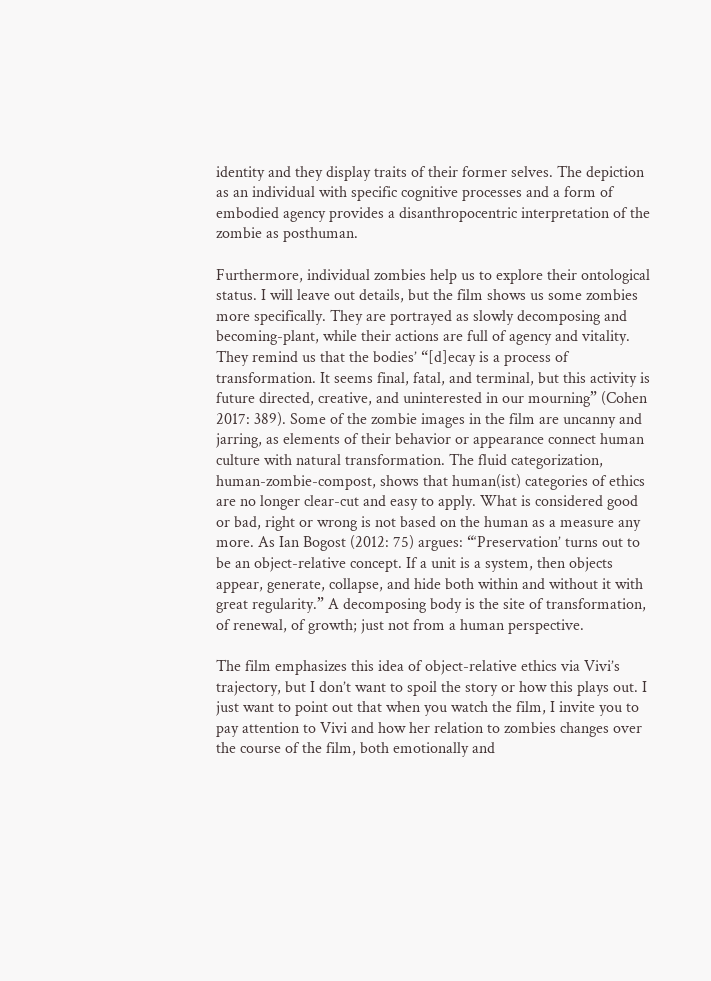identity and they display traits of their former selves. The depiction as an individual with specific cognitive processes and a form of embodied agency provides a disanthropocentric interpretation of the zombie as posthuman.

Furthermore, individual zombies help us to explore their ontological status. I will leave out details, but the film shows us some zombies more specifically. They are portrayed as slowly decomposing and becoming-plant, while their actions are full of agency and vitality. They remind us that the bodies’ “[d]ecay is a process of transformation. It seems final, fatal, and terminal, but this activity is future directed, creative, and uninterested in our mourning” (Cohen 2017: 389). Some of the zombie images in the film are uncanny and jarring, as elements of their behavior or appearance connect human culture with natural transformation. The fluid categorization, human-zombie-compost, shows that human(ist) categories of ethics are no longer clear-cut and easy to apply. What is considered good or bad, right or wrong is not based on the human as a measure any more. As Ian Bogost (2012: 75) argues: “‘Preservation’ turns out to be an object-relative concept. If a unit is a system, then objects appear, generate, collapse, and hide both within and without it with great regularity.” A decomposing body is the site of transformation, of renewal, of growth; just not from a human perspective.

The film emphasizes this idea of object-relative ethics via Vivi’s trajectory, but I don’t want to spoil the story or how this plays out. I just want to point out that when you watch the film, I invite you to pay attention to Vivi and how her relation to zombies changes over the course of the film, both emotionally and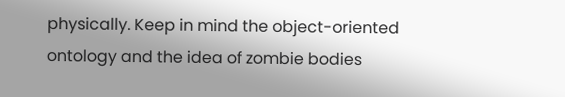physically. Keep in mind the object-oriented ontology and the idea of zombie bodies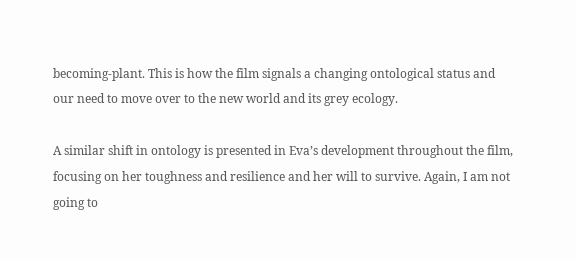becoming-plant. This is how the film signals a changing ontological status and our need to move over to the new world and its grey ecology.

A similar shift in ontology is presented in Eva’s development throughout the film, focusing on her toughness and resilience and her will to survive. Again, I am not going to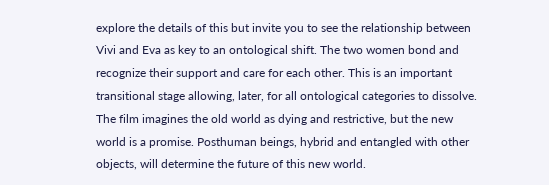explore the details of this but invite you to see the relationship between Vivi and Eva as key to an ontological shift. The two women bond and recognize their support and care for each other. This is an important transitional stage allowing, later, for all ontological categories to dissolve. The film imagines the old world as dying and restrictive, but the new world is a promise. Posthuman beings, hybrid and entangled with other objects, will determine the future of this new world.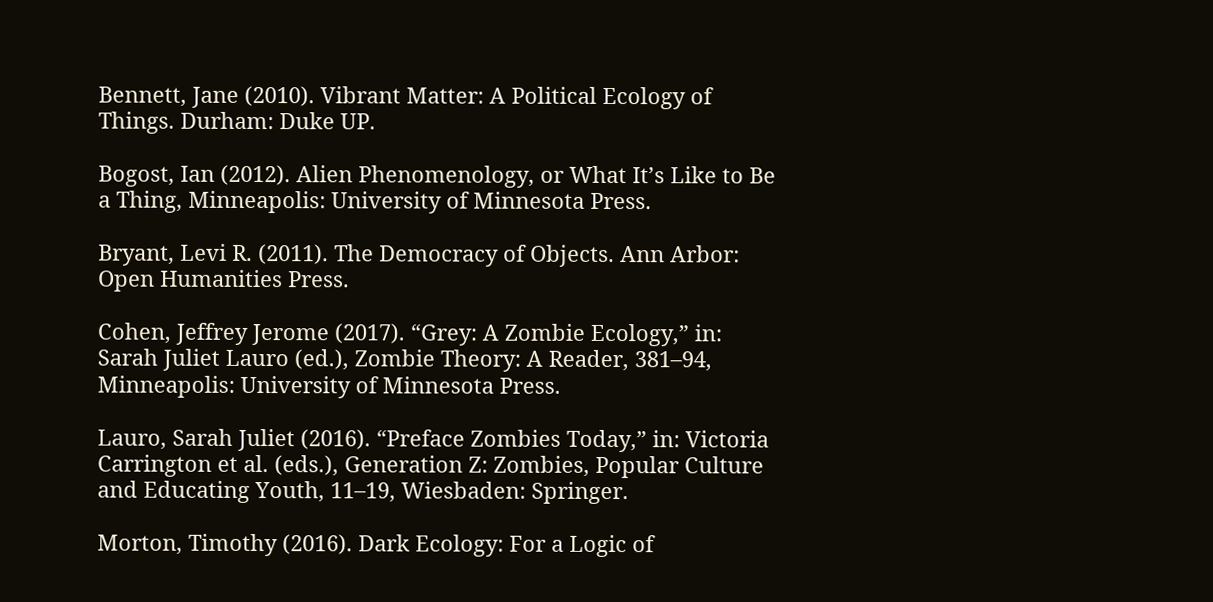Bennett, Jane (2010). Vibrant Matter: A Political Ecology of Things. Durham: Duke UP.

Bogost, Ian (2012). Alien Phenomenology, or What It’s Like to Be a Thing, Minneapolis: University of Minnesota Press.

Bryant, Levi R. (2011). The Democracy of Objects. Ann Arbor: Open Humanities Press.

Cohen, Jeffrey Jerome (2017). “Grey: A Zombie Ecology,” in: Sarah Juliet Lauro (ed.), Zombie Theory: A Reader, 381–94, Minneapolis: University of Minnesota Press.

Lauro, Sarah Juliet (2016). “Preface Zombies Today,” in: Victoria Carrington et al. (eds.), Generation Z: Zombies, Popular Culture and Educating Youth, 11–19, Wiesbaden: Springer.

Morton, Timothy (2016). Dark Ecology: For a Logic of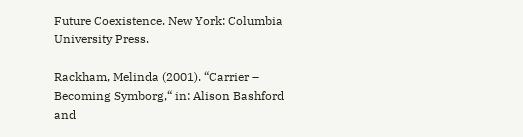Future Coexistence. New York: Columbia University Press.

Rackham, Melinda (2001). “Carrier – Becoming Symborg,“ in: Alison Bashford and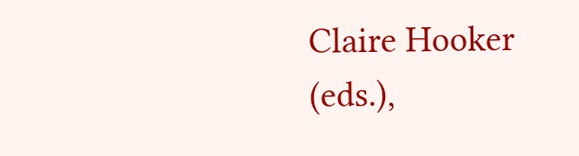Claire Hooker (eds.),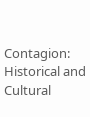Contagion: Historical and Cultural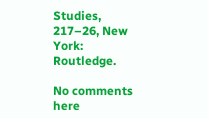Studies, 217–26, New York: Routledge.

No comments here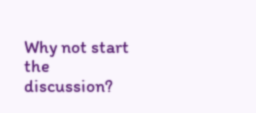Why not start the discussion?